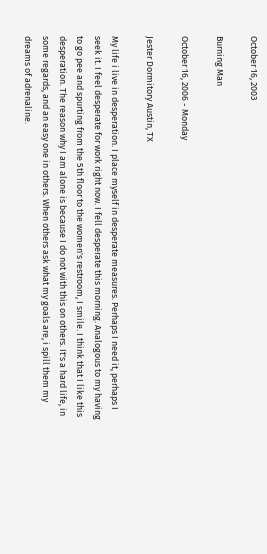October 16, 2003

Burning Man

October 16, 2006 - Monday

Jester Dormitory Austin, TX

My life i live in desperation. I place myself in desperate measures. Perhaps I need it, perhaps I seek it. I feel desperate for work right now. I fell desperate this morning. Analogous to my having to go pee and spurting from the 5th floor to the women's restroom, I smile. I think that I like this desperation. The reason why I am alone is because I do not with this on others. It's a hard life, in some regards, and an easy one in others. When others ask what my goals are, i spill them my dreams of adrenaline.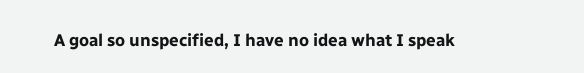A goal so unspecified, I have no idea what I speak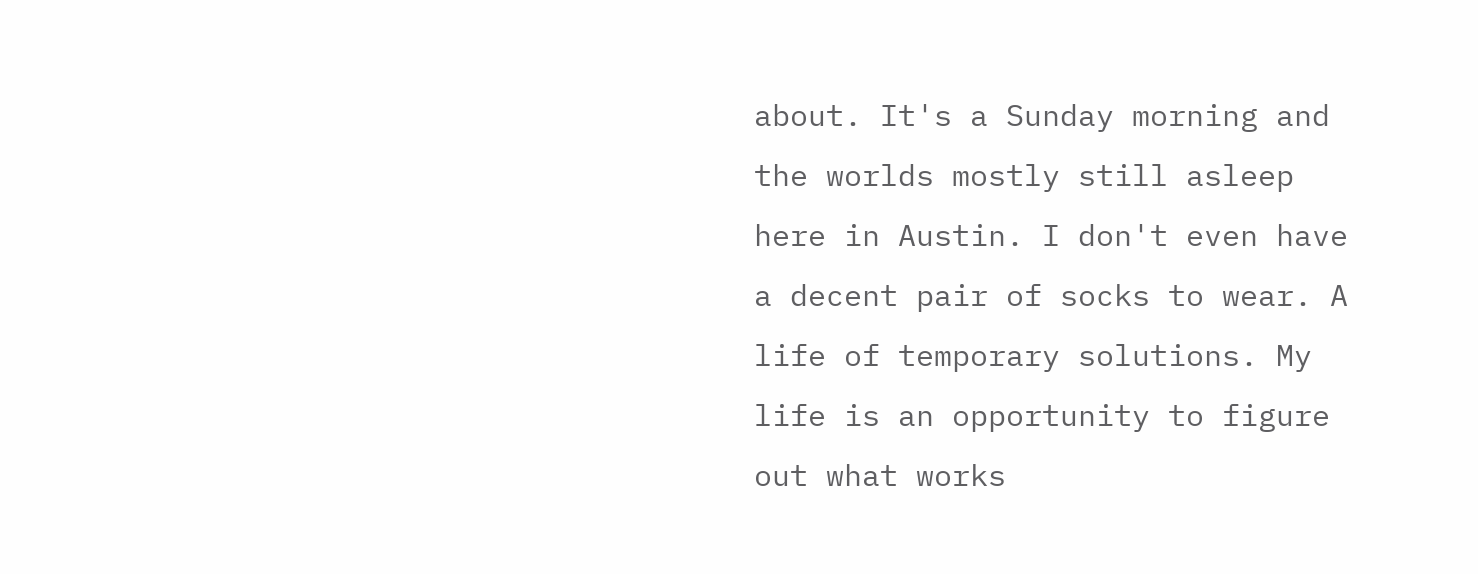about. It's a Sunday morning and the worlds mostly still asleep here in Austin. I don't even have a decent pair of socks to wear. A life of temporary solutions. My life is an opportunity to figure out what works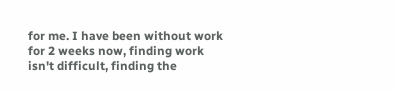for me. I have been without work for 2 weeks now, finding work isn't difficult, finding the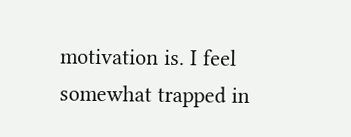motivation is. I feel somewhat trapped in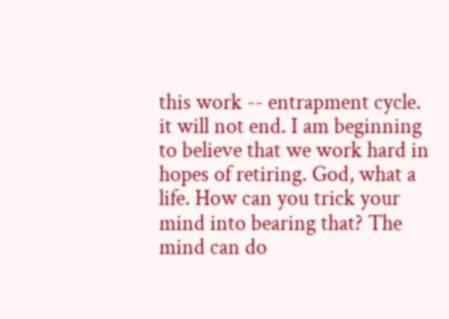this work -- entrapment cycle. it will not end. I am beginning to believe that we work hard in hopes of retiring. God, what a life. How can you trick your mind into bearing that? The mind can do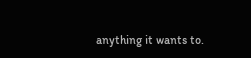anything it wants to.